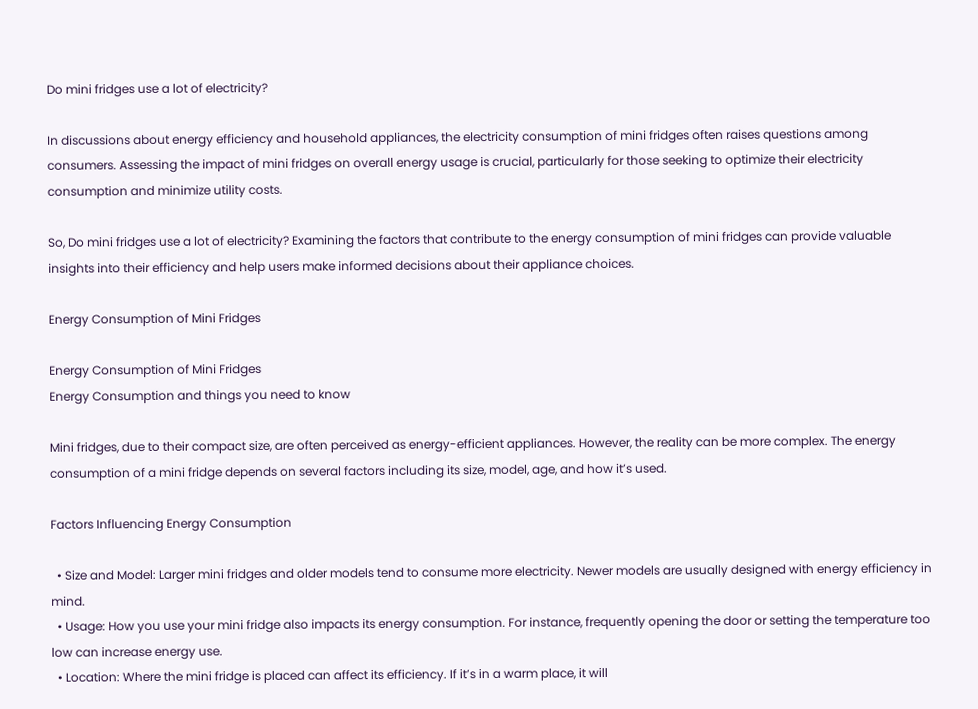Do mini fridges use a lot of electricity?

In discussions about energy efficiency and household appliances, the electricity consumption of mini fridges often raises questions among consumers. Assessing the impact of mini fridges on overall energy usage is crucial, particularly for those seeking to optimize their electricity consumption and minimize utility costs.

So, Do mini fridges use a lot of electricity? Examining the factors that contribute to the energy consumption of mini fridges can provide valuable insights into their efficiency and help users make informed decisions about their appliance choices.

Energy Consumption of Mini Fridges

Energy Consumption of Mini Fridges
Energy Consumption and things you need to know

Mini fridges, due to their compact size, are often perceived as energy-efficient appliances. However, the reality can be more complex. The energy consumption of a mini fridge depends on several factors including its size, model, age, and how it’s used.

Factors Influencing Energy Consumption

  • Size and Model: Larger mini fridges and older models tend to consume more electricity. Newer models are usually designed with energy efficiency in mind.
  • Usage: How you use your mini fridge also impacts its energy consumption. For instance, frequently opening the door or setting the temperature too low can increase energy use.
  • Location: Where the mini fridge is placed can affect its efficiency. If it’s in a warm place, it will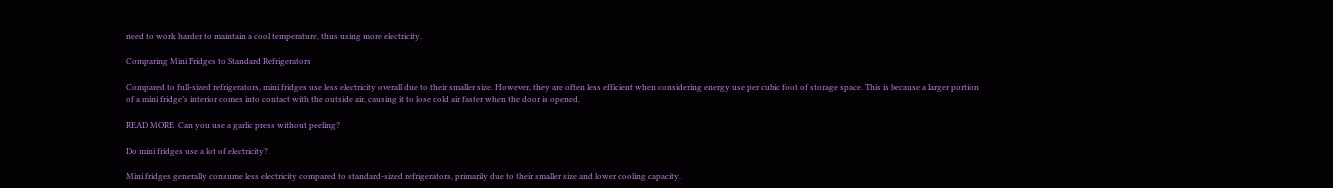need to work harder to maintain a cool temperature, thus using more electricity.

Comparing Mini Fridges to Standard Refrigerators

Compared to full-sized refrigerators, mini fridges use less electricity overall due to their smaller size. However, they are often less efficient when considering energy use per cubic foot of storage space. This is because a larger portion of a mini fridge’s interior comes into contact with the outside air, causing it to lose cold air faster when the door is opened.

READ MORE  Can you use a garlic press without peeling?

Do mini fridges use a lot of electricity?

Mini fridges generally consume less electricity compared to standard-sized refrigerators, primarily due to their smaller size and lower cooling capacity.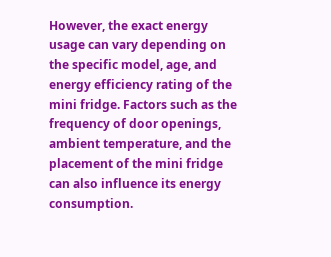However, the exact energy usage can vary depending on the specific model, age, and energy efficiency rating of the mini fridge. Factors such as the frequency of door openings, ambient temperature, and the placement of the mini fridge can also influence its energy consumption.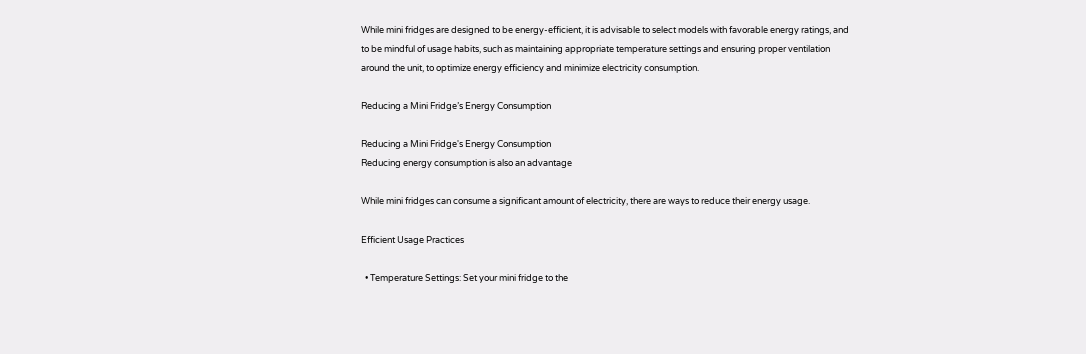While mini fridges are designed to be energy-efficient, it is advisable to select models with favorable energy ratings, and to be mindful of usage habits, such as maintaining appropriate temperature settings and ensuring proper ventilation around the unit, to optimize energy efficiency and minimize electricity consumption.

Reducing a Mini Fridge’s Energy Consumption

Reducing a Mini Fridge's Energy Consumption
Reducing energy consumption is also an advantage

While mini fridges can consume a significant amount of electricity, there are ways to reduce their energy usage.

Efficient Usage Practices

  • Temperature Settings: Set your mini fridge to the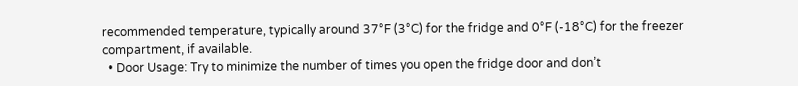recommended temperature, typically around 37°F (3°C) for the fridge and 0°F (-18°C) for the freezer compartment, if available.
  • Door Usage: Try to minimize the number of times you open the fridge door and don’t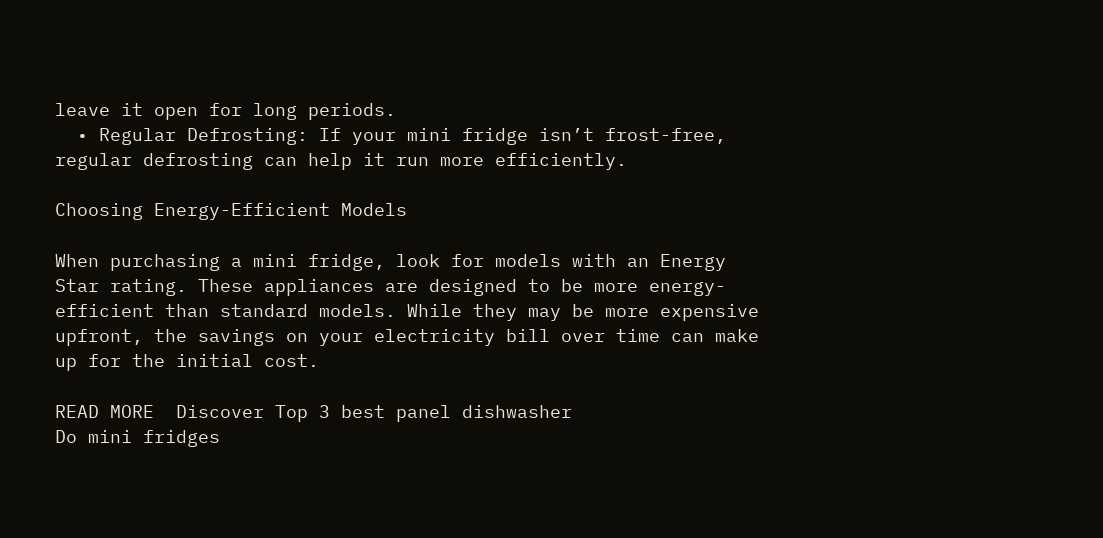leave it open for long periods.
  • Regular Defrosting: If your mini fridge isn’t frost-free, regular defrosting can help it run more efficiently.

Choosing Energy-Efficient Models

When purchasing a mini fridge, look for models with an Energy Star rating. These appliances are designed to be more energy-efficient than standard models. While they may be more expensive upfront, the savings on your electricity bill over time can make up for the initial cost.

READ MORE  Discover Top 3 best panel dishwasher
Do mini fridges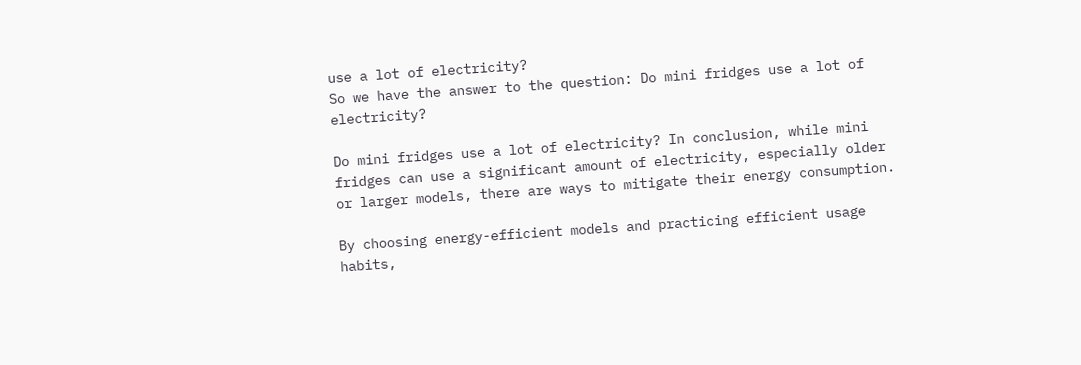use a lot of electricity?
So we have the answer to the question: Do mini fridges use a lot of electricity?

Do mini fridges use a lot of electricity? In conclusion, while mini fridges can use a significant amount of electricity, especially older or larger models, there are ways to mitigate their energy consumption.

By choosing energy-efficient models and practicing efficient usage habits,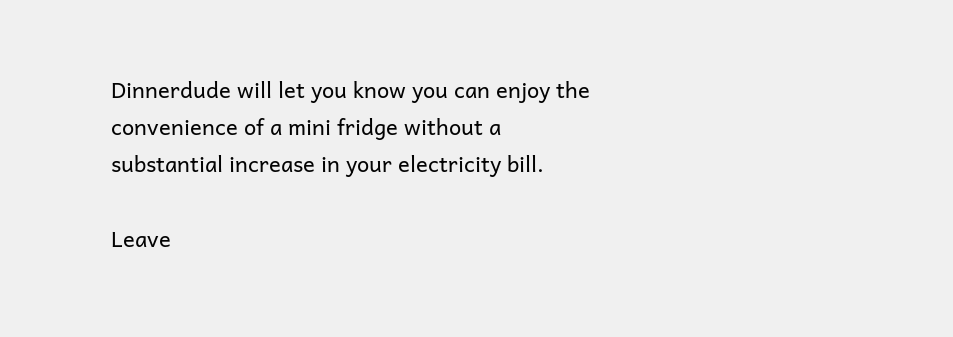Dinnerdude will let you know you can enjoy the convenience of a mini fridge without a substantial increase in your electricity bill.

Leave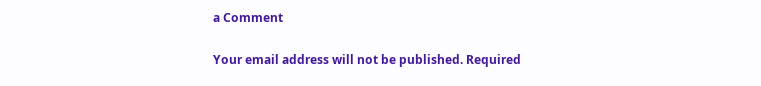a Comment

Your email address will not be published. Required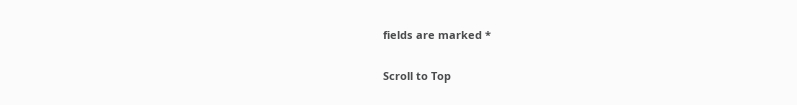fields are marked *

Scroll to Top